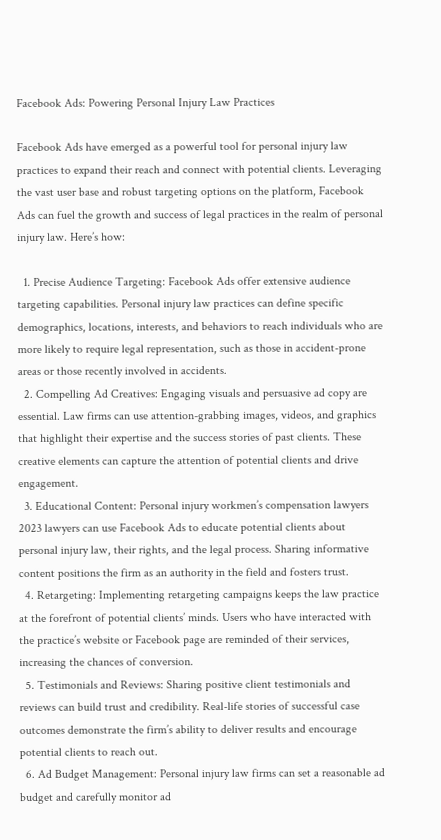Facebook Ads: Powering Personal Injury Law Practices

Facebook Ads have emerged as a powerful tool for personal injury law practices to expand their reach and connect with potential clients. Leveraging the vast user base and robust targeting options on the platform, Facebook Ads can fuel the growth and success of legal practices in the realm of personal injury law. Here’s how:

  1. Precise Audience Targeting: Facebook Ads offer extensive audience targeting capabilities. Personal injury law practices can define specific demographics, locations, interests, and behaviors to reach individuals who are more likely to require legal representation, such as those in accident-prone areas or those recently involved in accidents.
  2. Compelling Ad Creatives: Engaging visuals and persuasive ad copy are essential. Law firms can use attention-grabbing images, videos, and graphics that highlight their expertise and the success stories of past clients. These creative elements can capture the attention of potential clients and drive engagement.
  3. Educational Content: Personal injury workmen’s compensation lawyers 2023 lawyers can use Facebook Ads to educate potential clients about personal injury law, their rights, and the legal process. Sharing informative content positions the firm as an authority in the field and fosters trust.
  4. Retargeting: Implementing retargeting campaigns keeps the law practice at the forefront of potential clients’ minds. Users who have interacted with the practice’s website or Facebook page are reminded of their services, increasing the chances of conversion.
  5. Testimonials and Reviews: Sharing positive client testimonials and reviews can build trust and credibility. Real-life stories of successful case outcomes demonstrate the firm’s ability to deliver results and encourage potential clients to reach out.
  6. Ad Budget Management: Personal injury law firms can set a reasonable ad budget and carefully monitor ad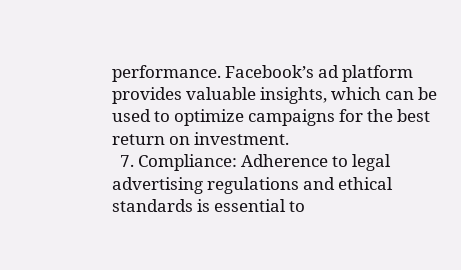performance. Facebook’s ad platform provides valuable insights, which can be used to optimize campaigns for the best return on investment.
  7. Compliance: Adherence to legal advertising regulations and ethical standards is essential to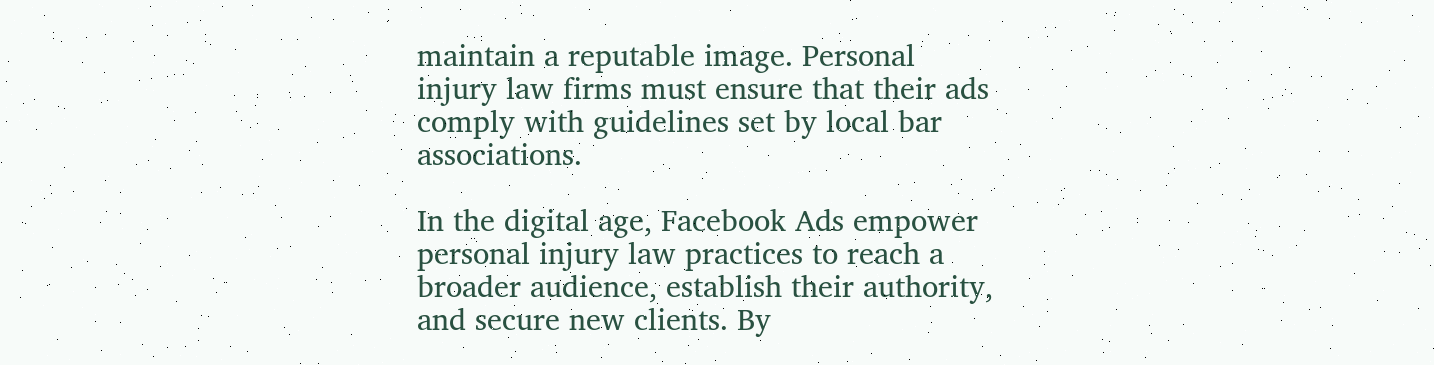maintain a reputable image. Personal injury law firms must ensure that their ads comply with guidelines set by local bar associations.

In the digital age, Facebook Ads empower personal injury law practices to reach a broader audience, establish their authority, and secure new clients. By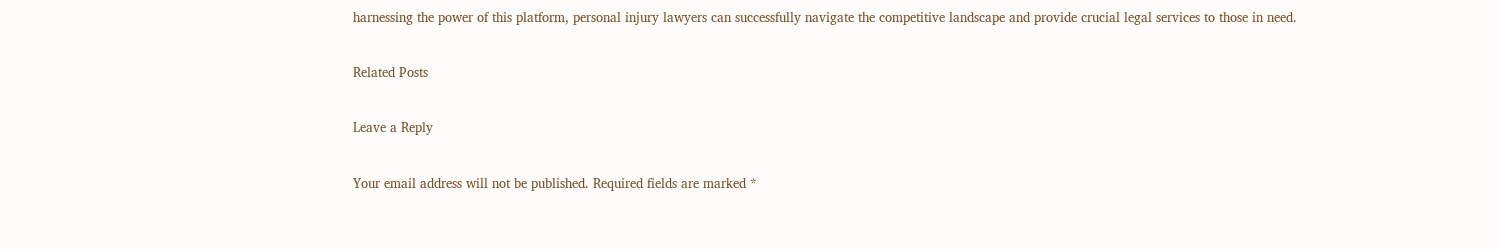harnessing the power of this platform, personal injury lawyers can successfully navigate the competitive landscape and provide crucial legal services to those in need.

Related Posts

Leave a Reply

Your email address will not be published. Required fields are marked *